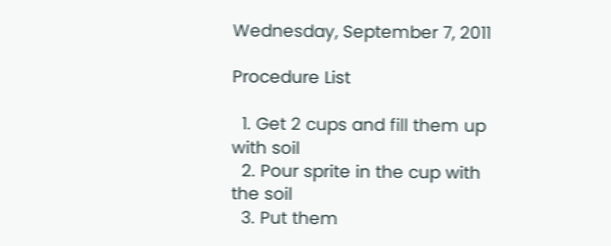Wednesday, September 7, 2011

Procedure List

  1. Get 2 cups and fill them up with soil
  2. Pour sprite in the cup with the soil
  3. Put them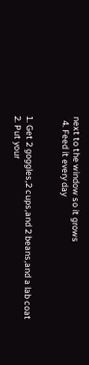next to the window so it grows
  4. Feed it every day


1. Get 2 goggles,2 cups,and 2 beans,and a lab coat
2. Put your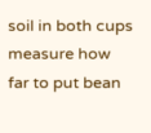soil in both cups measure how far to put bean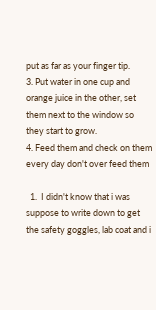put as far as your finger tip.
3. Put water in one cup and orange juice in the other, set them next to the window so they start to grow.
4. Feed them and check on them every day don't over feed them

  1.  I didn't know that i was suppose to write down to get the safety goggles, lab coat and i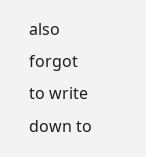also forgot to write down to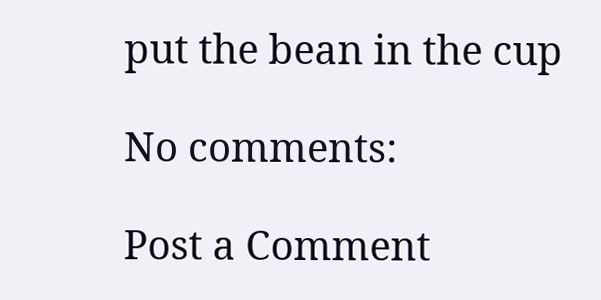put the bean in the cup

No comments:

Post a Comment